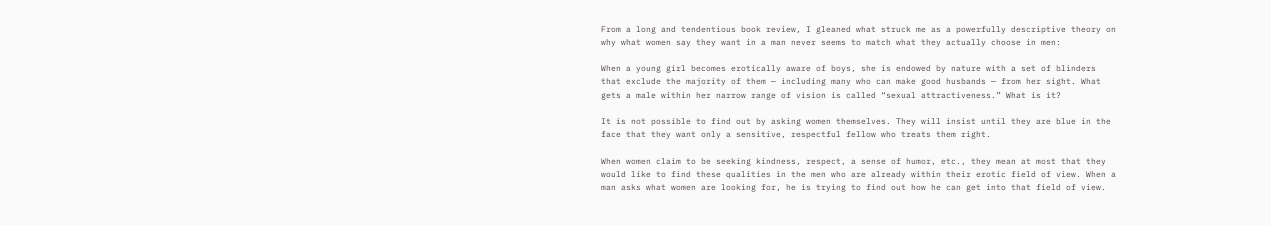From a long and tendentious book review, I gleaned what struck me as a powerfully descriptive theory on why what women say they want in a man never seems to match what they actually choose in men:

When a young girl becomes erotically aware of boys, she is endowed by nature with a set of blinders that exclude the majority of them — including many who can make good husbands — from her sight. What gets a male within her narrow range of vision is called “sexual attractiveness.” What is it?

It is not possible to find out by asking women themselves. They will insist until they are blue in the face that they want only a sensitive, respectful fellow who treats them right.

When women claim to be seeking kindness, respect, a sense of humor, etc., they mean at most that they would like to find these qualities in the men who are already within their erotic field of view. When a man asks what women are looking for, he is trying to find out how he can get into that field of view.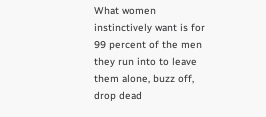What women instinctively want is for 99 percent of the men they run into to leave them alone, buzz off, drop dead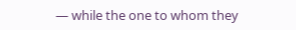— while the one to whom they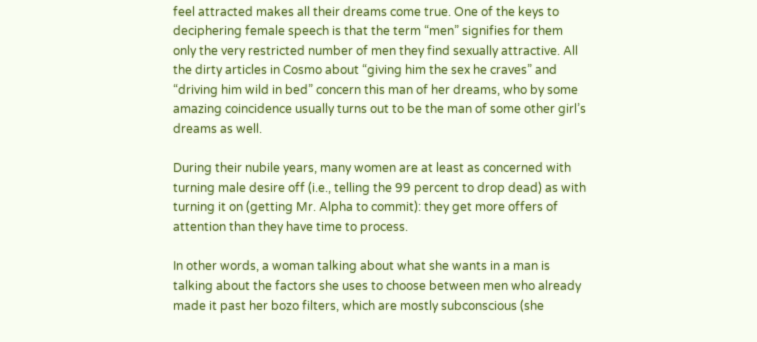feel attracted makes all their dreams come true. One of the keys to deciphering female speech is that the term “men” signifies for them only the very restricted number of men they find sexually attractive. All the dirty articles in Cosmo about “giving him the sex he craves” and “driving him wild in bed” concern this man of her dreams, who by some amazing coincidence usually turns out to be the man of some other girl’s dreams as well.

During their nubile years, many women are at least as concerned with turning male desire off (i.e., telling the 99 percent to drop dead) as with turning it on (getting Mr. Alpha to commit): they get more offers of attention than they have time to process.

In other words, a woman talking about what she wants in a man is talking about the factors she uses to choose between men who already made it past her bozo filters, which are mostly subconscious (she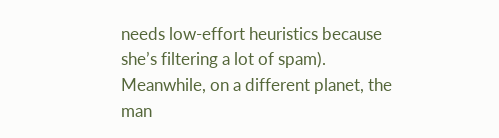needs low-effort heuristics because she’s filtering a lot of spam). Meanwhile, on a different planet, the man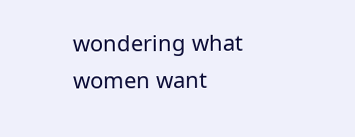wondering what women want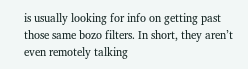is usually looking for info on getting past those same bozo filters. In short, they aren’t even remotely talking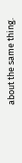about the same thing.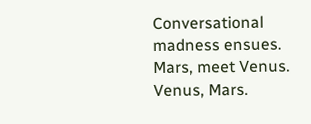Conversational madness ensues. Mars, meet Venus. Venus, Mars.